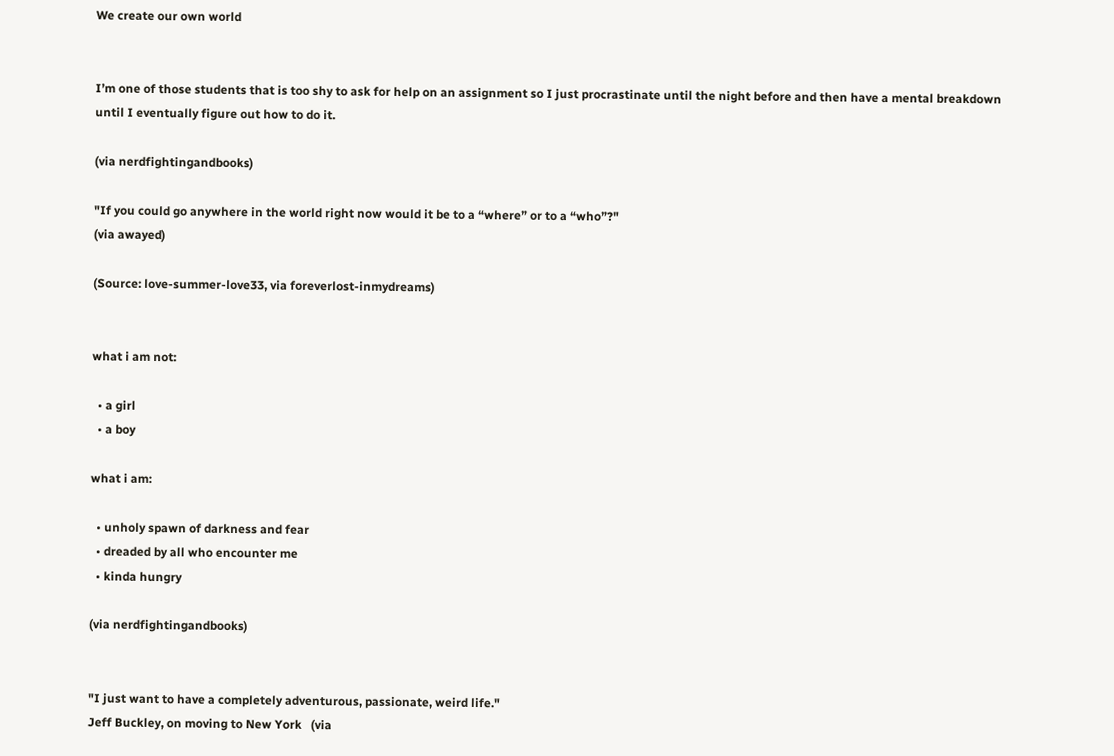We create our own world


I’m one of those students that is too shy to ask for help on an assignment so I just procrastinate until the night before and then have a mental breakdown until I eventually figure out how to do it.

(via nerdfightingandbooks)

"If you could go anywhere in the world right now would it be to a “where” or to a “who”?"
(via awayed)

(Source: love-summer-love33, via foreverlost-inmydreams)


what i am not:

  • a girl
  • a boy

what i am:

  • unholy spawn of darkness and fear
  • dreaded by all who encounter me
  • kinda hungry

(via nerdfightingandbooks)


"I just want to have a completely adventurous, passionate, weird life."
Jeff Buckley, on moving to New York   (via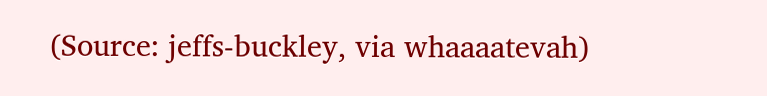(Source: jeffs-buckley, via whaaaatevah)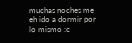muchas noches me eh ido a dormir por lo mismo :c